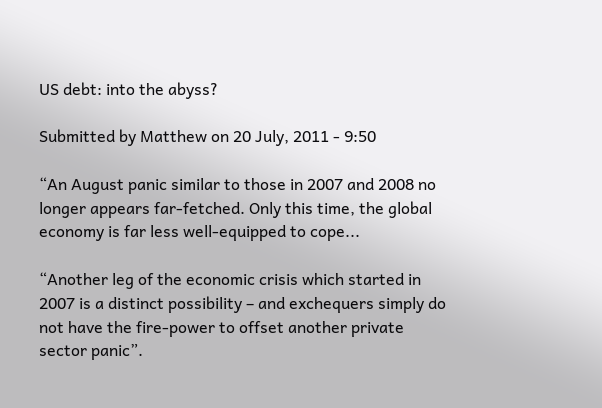US debt: into the abyss?

Submitted by Matthew on 20 July, 2011 - 9:50

“An August panic similar to those in 2007 and 2008 no longer appears far-fetched. Only this time, the global economy is far less well-equipped to cope...

“Another leg of the economic crisis which started in 2007 is a distinct possibility – and exchequers simply do not have the fire-power to offset another private sector panic”.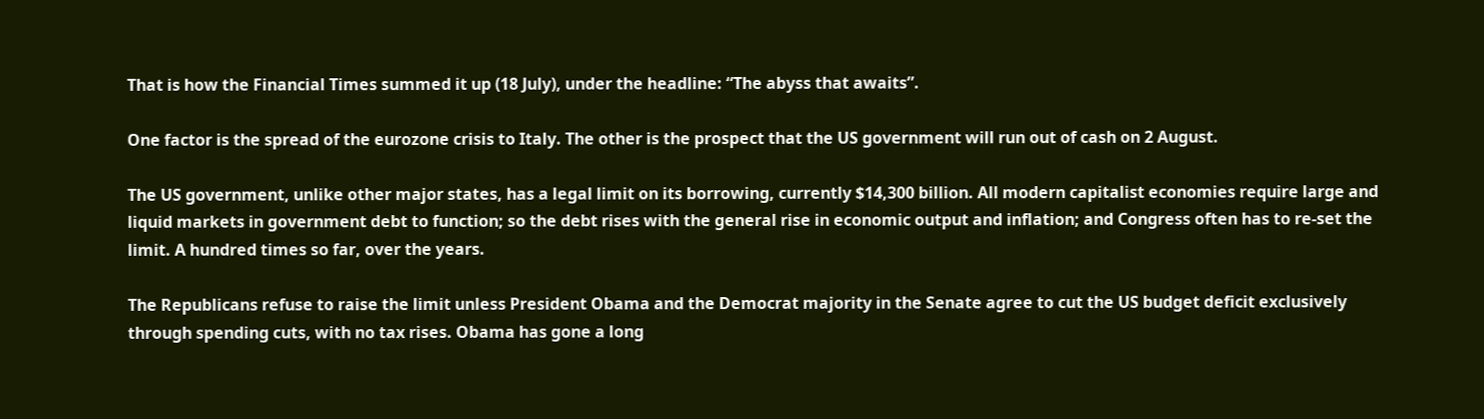That is how the Financial Times summed it up (18 July), under the headline: “The abyss that awaits”.

One factor is the spread of the eurozone crisis to Italy. The other is the prospect that the US government will run out of cash on 2 August.

The US government, unlike other major states, has a legal limit on its borrowing, currently $14,300 billion. All modern capitalist economies require large and liquid markets in government debt to function; so the debt rises with the general rise in economic output and inflation; and Congress often has to re-set the limit. A hundred times so far, over the years.

The Republicans refuse to raise the limit unless President Obama and the Democrat majority in the Senate agree to cut the US budget deficit exclusively through spending cuts, with no tax rises. Obama has gone a long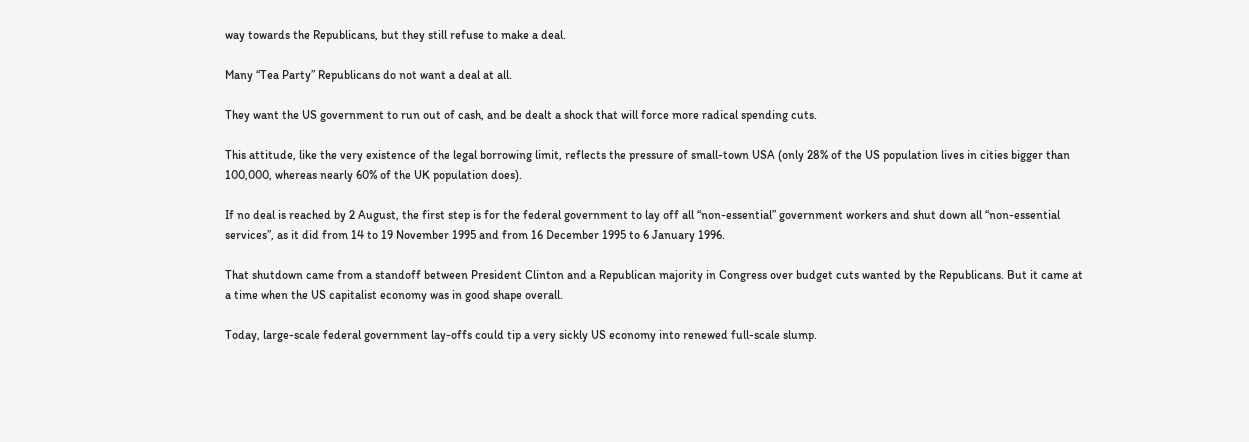way towards the Republicans, but they still refuse to make a deal.

Many “Tea Party” Republicans do not want a deal at all.

They want the US government to run out of cash, and be dealt a shock that will force more radical spending cuts.

This attitude, like the very existence of the legal borrowing limit, reflects the pressure of small-town USA (only 28% of the US population lives in cities bigger than 100,000, whereas nearly 60% of the UK population does).

If no deal is reached by 2 August, the first step is for the federal government to lay off all “non-essential” government workers and shut down all “non-essential services”, as it did from 14 to 19 November 1995 and from 16 December 1995 to 6 January 1996.

That shutdown came from a standoff between President Clinton and a Republican majority in Congress over budget cuts wanted by the Republicans. But it came at a time when the US capitalist economy was in good shape overall.

Today, large-scale federal government lay-offs could tip a very sickly US economy into renewed full-scale slump.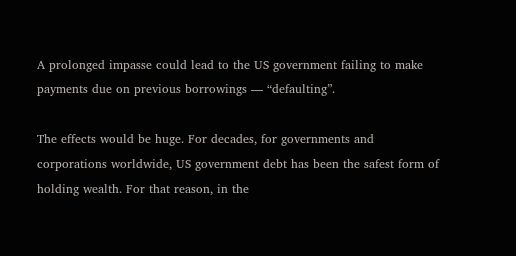A prolonged impasse could lead to the US government failing to make payments due on previous borrowings — “defaulting”.

The effects would be huge. For decades, for governments and corporations worldwide, US government debt has been the safest form of holding wealth. For that reason, in the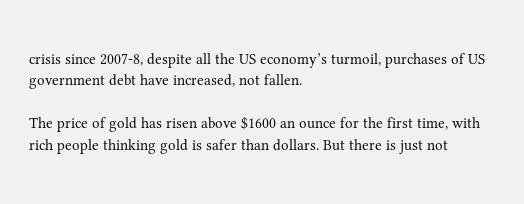crisis since 2007-8, despite all the US economy’s turmoil, purchases of US government debt have increased, not fallen.

The price of gold has risen above $1600 an ounce for the first time, with rich people thinking gold is safer than dollars. But there is just not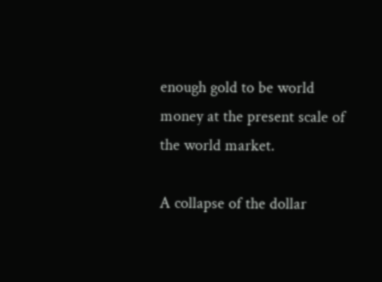enough gold to be world money at the present scale of the world market.

A collapse of the dollar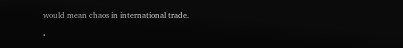would mean chaos in international trade.

•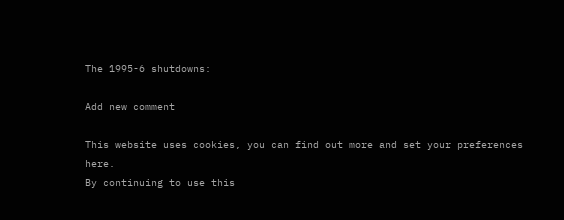The 1995-6 shutdowns:

Add new comment

This website uses cookies, you can find out more and set your preferences here.
By continuing to use this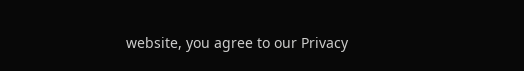website, you agree to our Privacy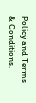Policy and Terms & Conditions.